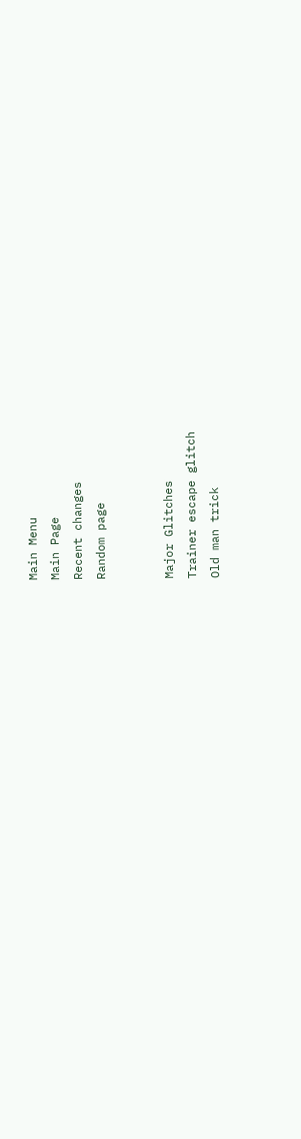Main Menu
Main Page
Recent changes
Random page


Major Glitches
Trainer escape glitch
Old man trick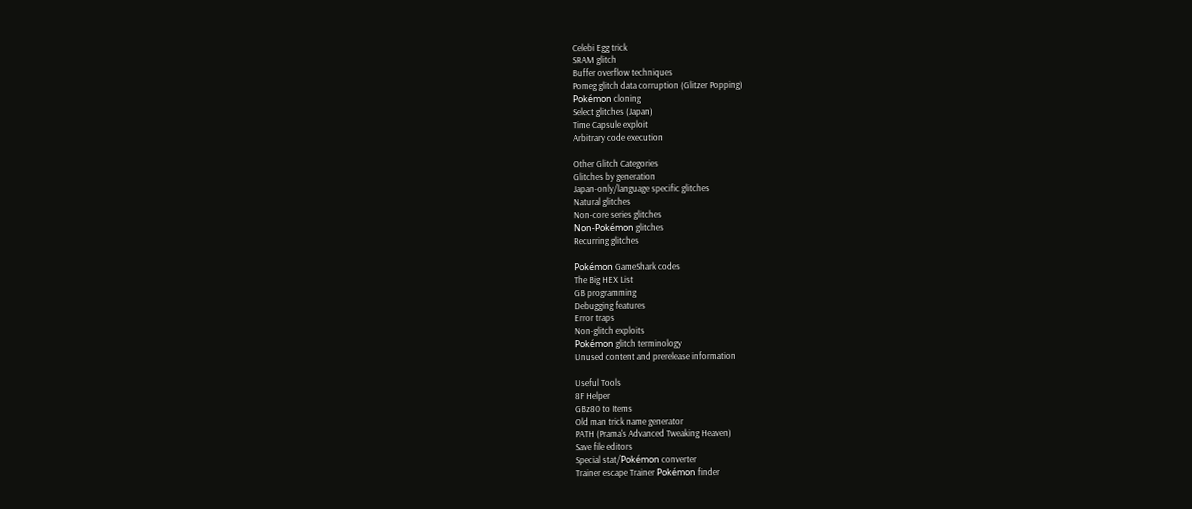Celebi Egg trick
SRAM glitch
Buffer overflow techniques
Pomeg glitch data corruption (Glitzer Popping)
Pokémon cloning
Select glitches (Japan)
Time Capsule exploit
Arbitrary code execution

Other Glitch Categories
Glitches by generation
Japan-only/language specific glitches
Natural glitches
Non-core series glitches
Non-Pokémon glitches
Recurring glitches

Pokémon GameShark codes
The Big HEX List
GB programming
Debugging features
Error traps
Non-glitch exploits
Pokémon glitch terminology
Unused content and prerelease information

Useful Tools
8F Helper
GBz80 to Items
Old man trick name generator
PATH (Prama's Advanced Tweaking Heaven)
Save file editors
Special stat/Pokémon converter
Trainer escape Trainer Pokémon finder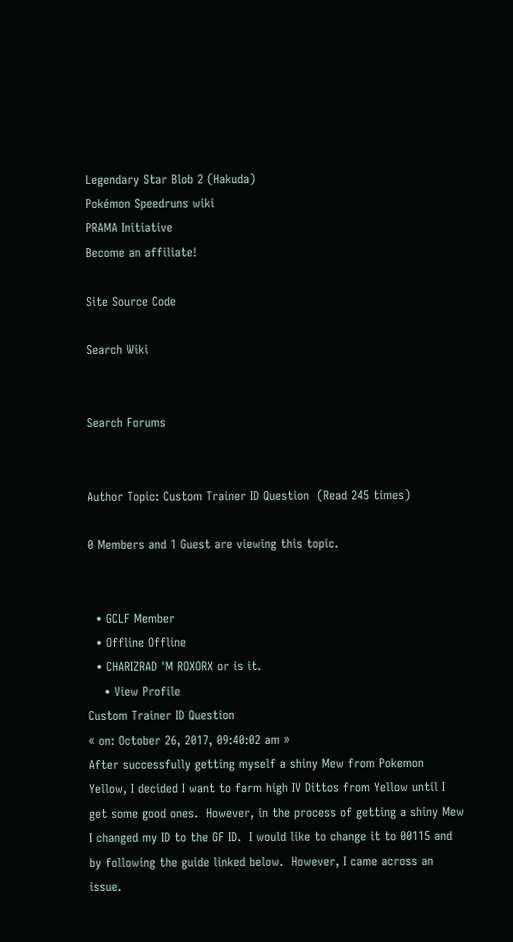Legendary Star Blob 2 (Hakuda)
Pokémon Speedruns wiki
PRAMA Initiative
Become an affiliate!

Site Source Code

Search Wiki


Search Forums


Author Topic: Custom Trainer ID Question  (Read 245 times)

0 Members and 1 Guest are viewing this topic.


  • GCLF Member
  • Offline Offline
  • CHARIZRAD 'M ROXORX or is it.
    • View Profile
Custom Trainer ID Question
« on: October 26, 2017, 09:40:02 am »
After successfully getting myself a shiny Mew from Pokemon Yellow, I decided I want to farm high IV Dittos from Yellow until I get some good ones.  However, in the process of getting a shiny Mew I changed my ID to the GF ID.  I would like to change it to 00115 and by following the guide linked below.  However, I came across an issue.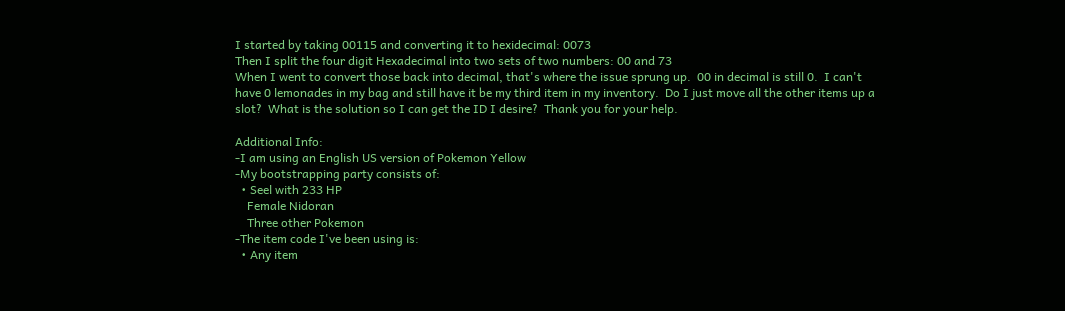I started by taking 00115 and converting it to hexidecimal: 0073
Then I split the four digit Hexadecimal into two sets of two numbers: 00 and 73
When I went to convert those back into decimal, that's where the issue sprung up.  00 in decimal is still 0.  I can't have 0 lemonades in my bag and still have it be my third item in my inventory.  Do I just move all the other items up a slot?  What is the solution so I can get the ID I desire?  Thank you for your help.

Additional Info:
-I am using an English US version of Pokemon Yellow
-My bootstrapping party consists of:
  • Seel with 233 HP
    Female Nidoran
    Three other Pokemon
-The item code I've been using is:
  • Any item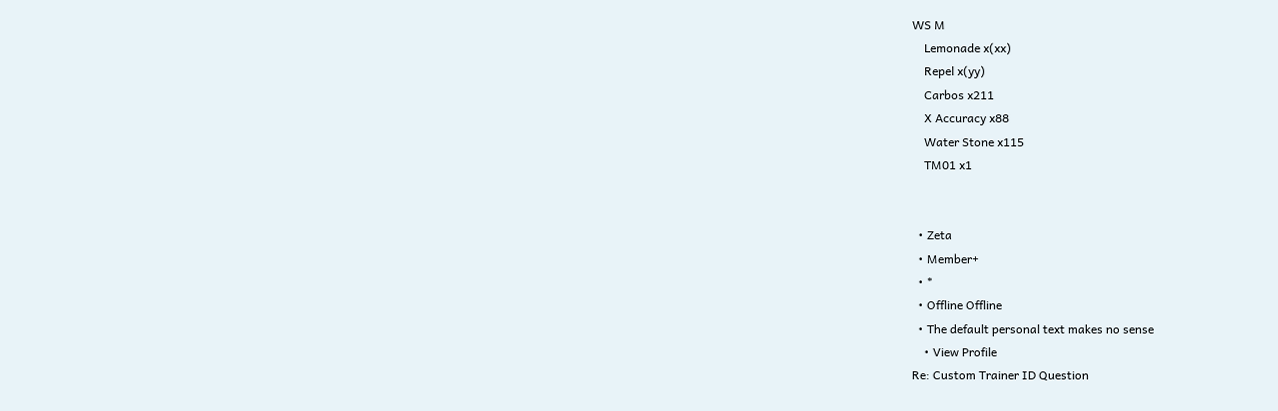WS M
    Lemonade x(xx)
    Repel x(yy)
    Carbos x211
    X Accuracy x88
    Water Stone x115
    TM01 x1


  • Zeta
  • Member+
  • *
  • Offline Offline
  • The default personal text makes no sense
    • View Profile
Re: Custom Trainer ID Question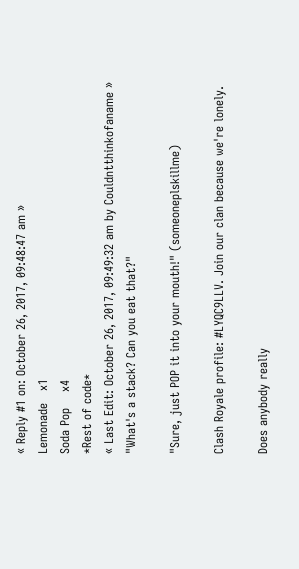« Reply #1 on: October 26, 2017, 09:48:47 am »
Lemonade   x1
Soda Pop    x4
*Rest of code*
« Last Edit: October 26, 2017, 09:49:32 am by Couldntthinkofaname »
"What's a stack? Can you eat that?"

"Sure, just POP it into your mouth!" (someoneplskillme)

Clash Royale profile: #LYQC9LLV. Join our clan because we're lonely.

Does anybody really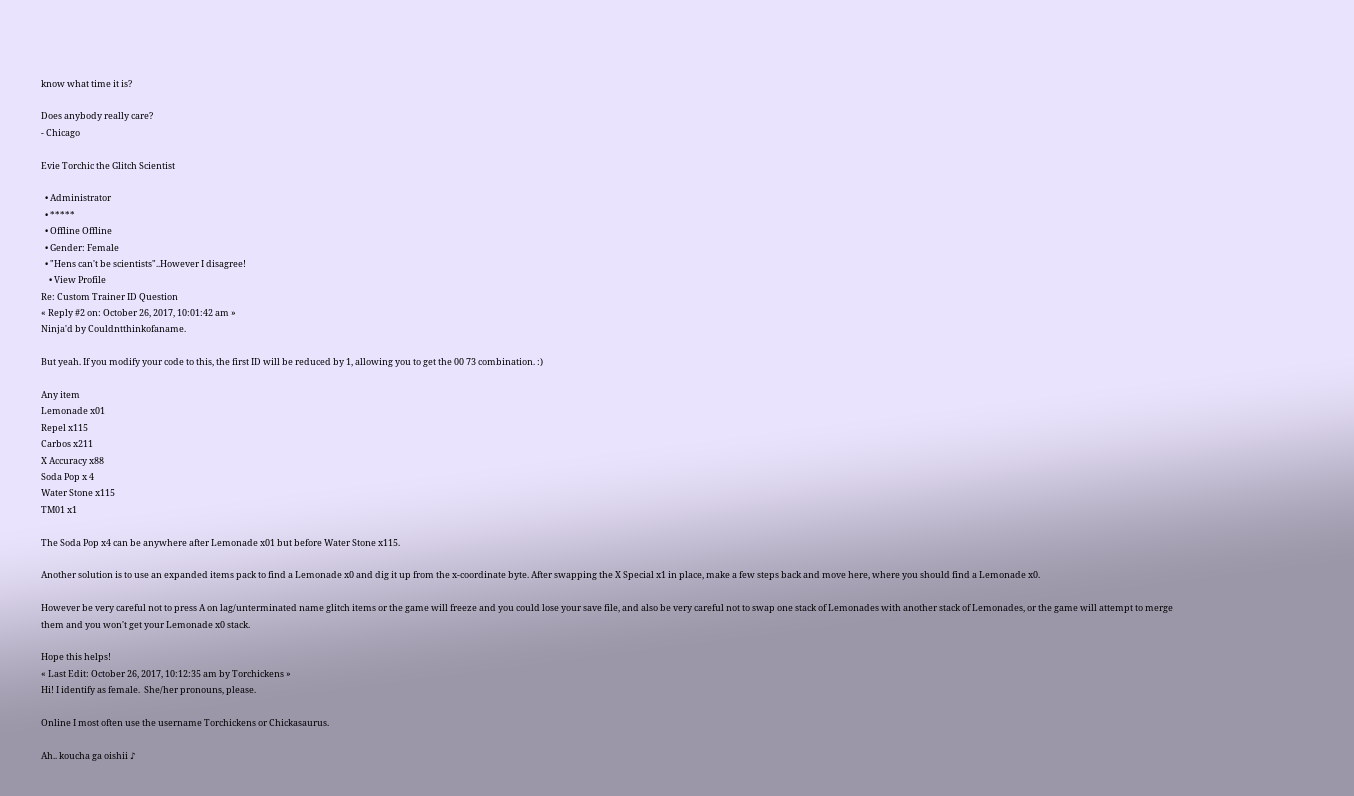know what time it is?

Does anybody really care?
- Chicago

Evie Torchic the Glitch Scientist

  • Administrator
  • *****
  • Offline Offline
  • Gender: Female
  • "Hens can't be scientists"..However I disagree!
    • View Profile
Re: Custom Trainer ID Question
« Reply #2 on: October 26, 2017, 10:01:42 am »
Ninja'd by Couldntthinkofaname.

But yeah. If you modify your code to this, the first ID will be reduced by 1, allowing you to get the 00 73 combination. :)

Any item
Lemonade x01
Repel x115
Carbos x211
X Accuracy x88
Soda Pop x 4
Water Stone x115
TM01 x1

The Soda Pop x4 can be anywhere after Lemonade x01 but before Water Stone x115.

Another solution is to use an expanded items pack to find a Lemonade x0 and dig it up from the x-coordinate byte. After swapping the X Special x1 in place, make a few steps back and move here, where you should find a Lemonade x0.

However be very careful not to press A on lag/unterminated name glitch items or the game will freeze and you could lose your save file, and also be very careful not to swap one stack of Lemonades with another stack of Lemonades, or the game will attempt to merge them and you won't get your Lemonade x0 stack.

Hope this helps!
« Last Edit: October 26, 2017, 10:12:35 am by Torchickens »
Hi! I identify as female.  She/her pronouns, please.

Online I most often use the username Torchickens or Chickasaurus.

Ah.. koucha ga oishii ♪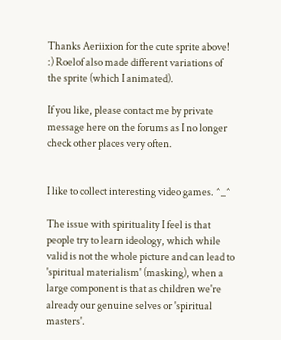Thanks Aeriixion for the cute sprite above! :) Roelof also made different variations of the sprite (which I animated).

If you like, please contact me by private message here on the forums as I no longer check other places very often.


I like to collect interesting video games. ^_^

The issue with spirituality I feel is that people try to learn ideology, which while valid is not the whole picture and can lead to 'spiritual materialism' (masking), when a large component is that as children we're already our genuine selves or 'spiritual masters'.